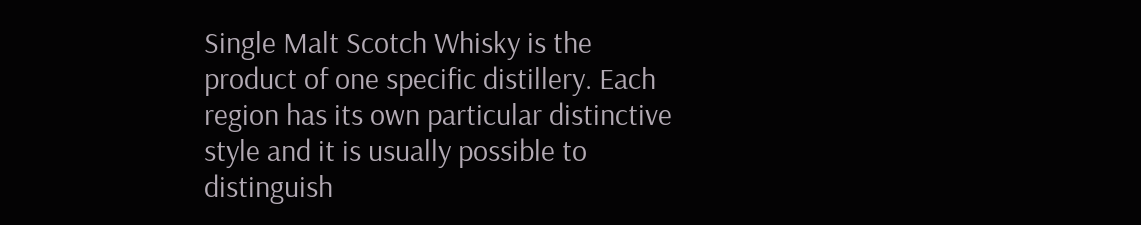Single Malt Scotch Whisky is the product of one specific distillery. Each region has its own particular distinctive style and it is usually possible to distinguish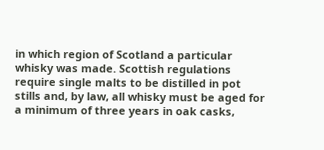in which region of Scotland a particular whisky was made. Scottish regulations require single malts to be distilled in pot stills and, by law, all whisky must be aged for a minimum of three years in oak casks,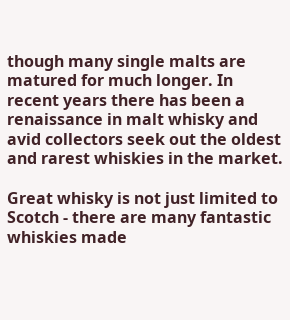though many single malts are matured for much longer. In recent years there has been a renaissance in malt whisky and avid collectors seek out the oldest and rarest whiskies in the market.

Great whisky is not just limited to Scotch - there are many fantastic whiskies made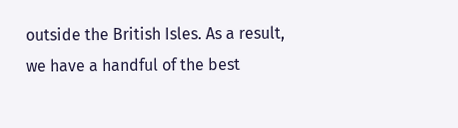outside the British Isles. As a result, we have a handful of the best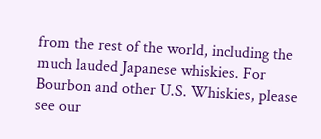from the rest of the world, including the much lauded Japanese whiskies. For Bourbon and other U.S. Whiskies, please see our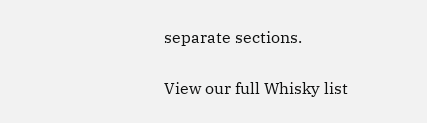separate sections.

View our full Whisky list